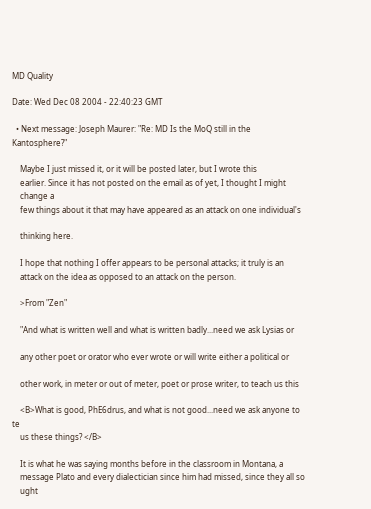MD Quality

Date: Wed Dec 08 2004 - 22:40:23 GMT

  • Next message: Joseph Maurer: "Re: MD Is the MoQ still in the Kantosphere?"

    Maybe I just missed it, or it will be posted later, but I wrote this
    earlier. Since it has not posted on the email as of yet, I thought I might
    change a
    few things about it that may have appeared as an attack on one individual's

    thinking here.

    I hope that nothing I offer appears to be personal attacks; it truly is an
    attack on the idea as opposed to an attack on the person.

    >From "Zen"

    "And what is written well and what is written badly...need we ask Lysias or

    any other poet or orator who ever wrote or will write either a political or

    other work, in meter or out of meter, poet or prose writer, to teach us this

    <B>What is good, PhE6drus, and what is not good...need we ask anyone to te
    us these things? </B>

    It is what he was saying months before in the classroom in Montana, a
    message Plato and every dialectician since him had missed, since they all so
    ught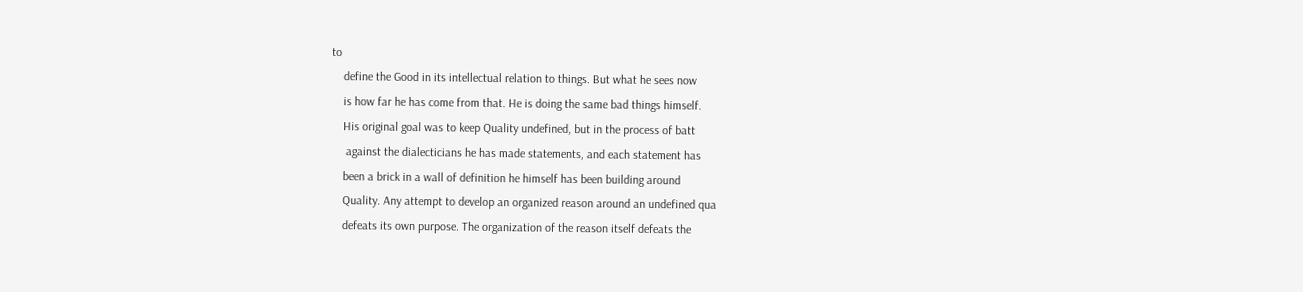to
    define the Good in its intellectual relation to things. But what he sees now
    is how far he has come from that. He is doing the same bad things himself.
    His original goal was to keep Quality undefined, but in the process of batt
     against the dialecticians he has made statements, and each statement has
    been a brick in a wall of definition he himself has been building around
    Quality. Any attempt to develop an organized reason around an undefined qua
    defeats its own purpose. The organization of the reason itself defeats the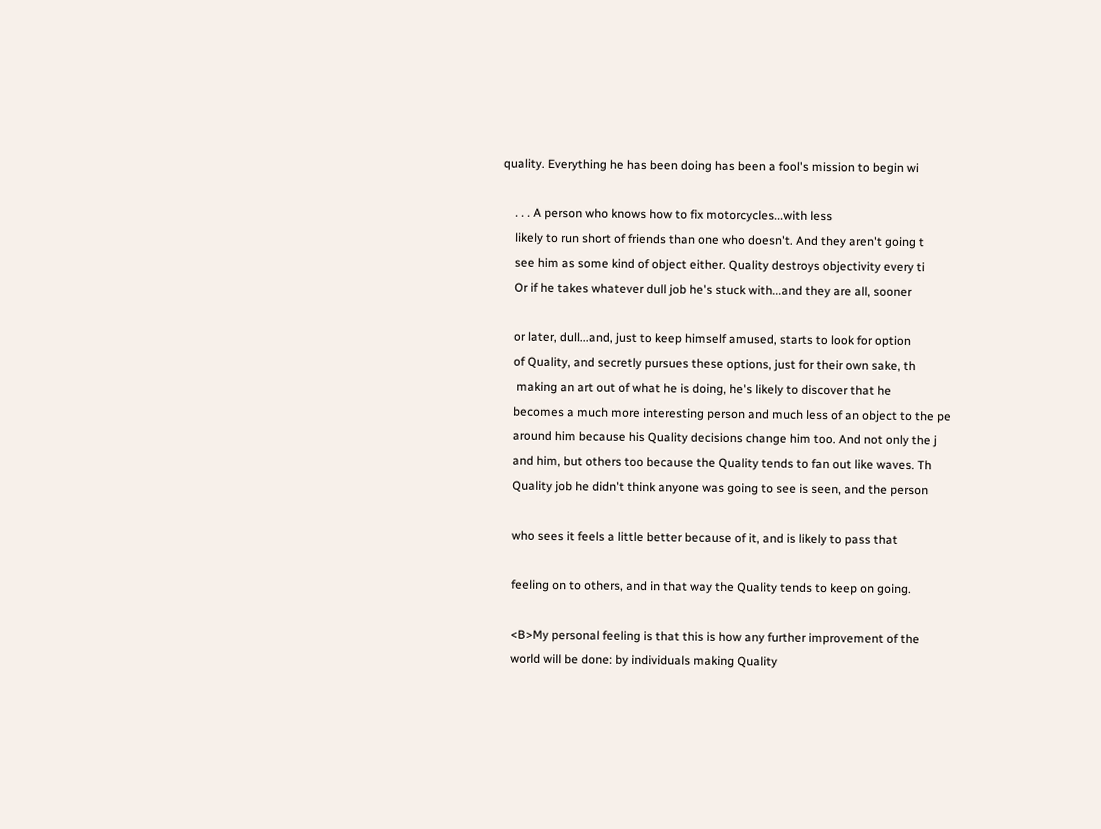quality. Everything he has been doing has been a fool's mission to begin wi

    . . . A person who knows how to fix motorcycles...with less
    likely to run short of friends than one who doesn't. And they aren't going t
    see him as some kind of object either. Quality destroys objectivity every ti
    Or if he takes whatever dull job he's stuck with...and they are all, sooner

    or later, dull...and, just to keep himself amused, starts to look for option
    of Quality, and secretly pursues these options, just for their own sake, th
     making an art out of what he is doing, he's likely to discover that he
    becomes a much more interesting person and much less of an object to the pe
    around him because his Quality decisions change him too. And not only the j
    and him, but others too because the Quality tends to fan out like waves. Th
    Quality job he didn't think anyone was going to see is seen, and the person

    who sees it feels a little better because of it, and is likely to pass that

    feeling on to others, and in that way the Quality tends to keep on going.

    <B>My personal feeling is that this is how any further improvement of the
    world will be done: by individuals making Quality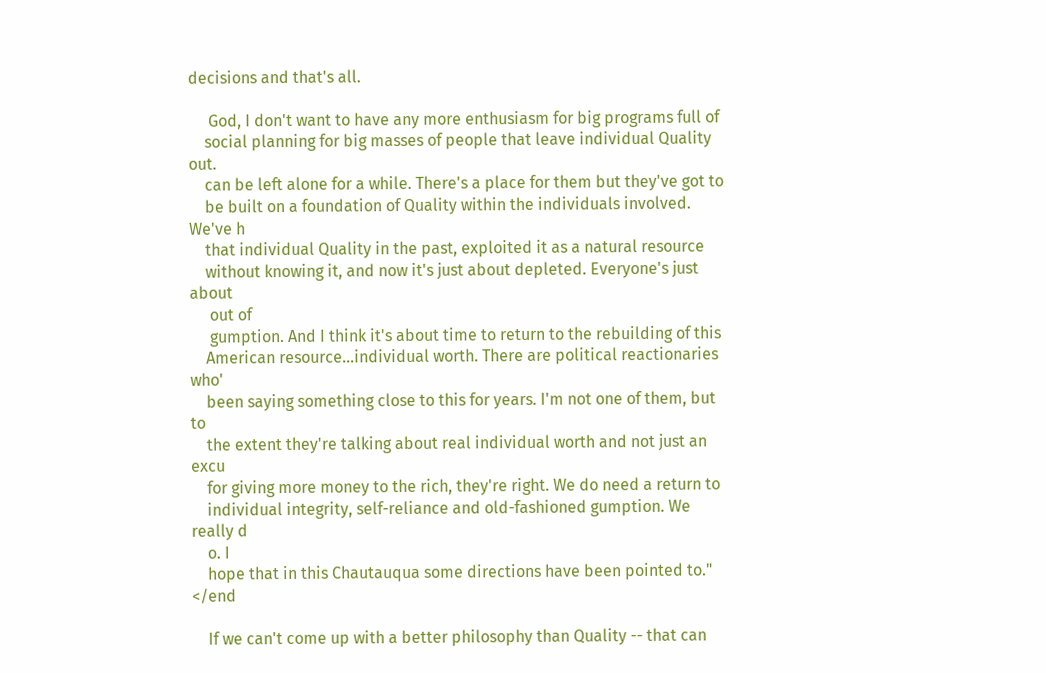decisions and that's all.

     God, I don't want to have any more enthusiasm for big programs full of
    social planning for big masses of people that leave individual Quality out.
    can be left alone for a while. There's a place for them but they've got to
    be built on a foundation of Quality within the individuals involved. We've h
    that individual Quality in the past, exploited it as a natural resource
    without knowing it, and now it's just about depleted. Everyone's just about
     out of
     gumption. And I think it's about time to return to the rebuilding of this
    American resource...individual worth. There are political reactionaries who'
    been saying something close to this for years. I'm not one of them, but to
    the extent they're talking about real individual worth and not just an excu
    for giving more money to the rich, they're right. We do need a return to
    individual integrity, self-reliance and old-fashioned gumption. We really d
    o. I
    hope that in this Chautauqua some directions have been pointed to." </end

    If we can't come up with a better philosophy than Quality -- that can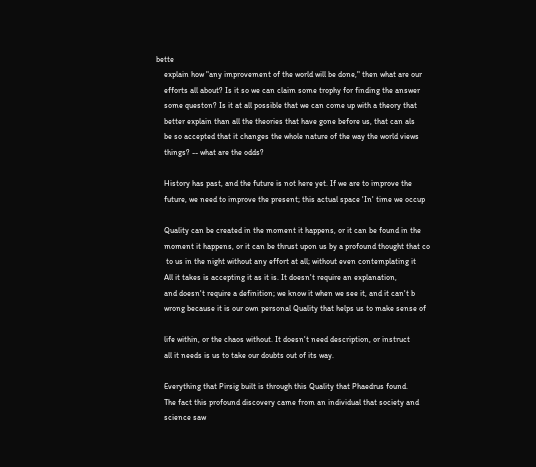bette
    explain how "any improvement of the world will be done," then what are our
    efforts all about? Is it so we can claim some trophy for finding the answer
    some queston? Is it at all possible that we can come up with a theory that
    better explain than all the theories that have gone before us, that can als
    be so accepted that it changes the whole nature of the way the world views
    things? -- what are the odds?

    History has past, and the future is not here yet. If we are to improve the
    future, we need to improve the present; this actual space 'In' time we occup

    Quality can be created in the moment it happens, or it can be found in the
    moment it happens, or it can be thrust upon us by a profound thought that co
     to us in the night without any effort at all; without even contemplating it
    All it takes is accepting it as it is. It doesn't require an explanation,
    and doesn't require a definition; we know it when we see it, and it can't b
    wrong because it is our own personal Quality that helps us to make sense of

    life within, or the chaos without. It doesn't need description, or instruct
    all it needs is us to take our doubts out of its way.

    Everything that Pirsig built is through this Quality that Phaedrus found.
    The fact this profound discovery came from an individual that society and
    science saw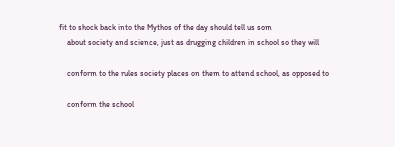fit to shock back into the Mythos of the day should tell us som
    about society and science, just as drugging children in school so they will

    conform to the rules society places on them to attend school, as opposed to

    conform the school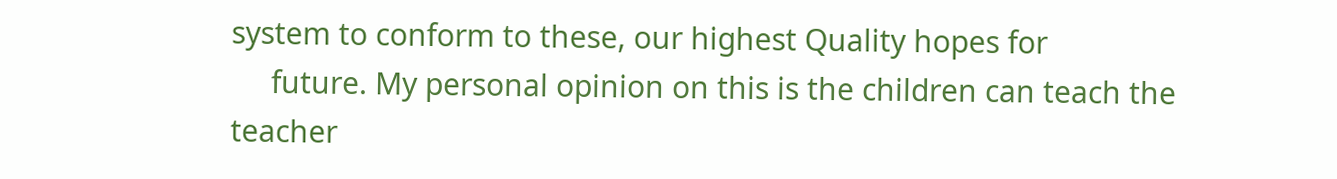system to conform to these, our highest Quality hopes for
     future. My personal opinion on this is the children can teach the teacher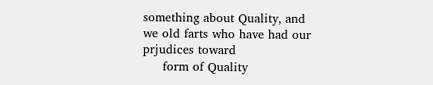something about Quality, and we old farts who have had our prjudices toward
     form of Quality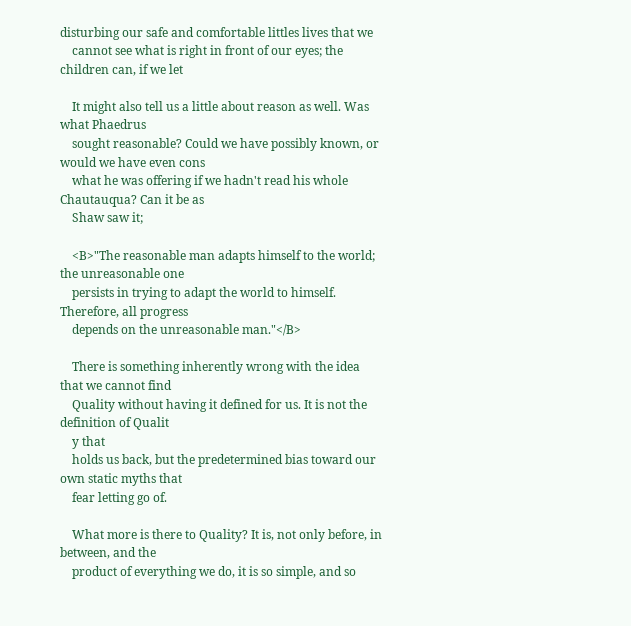disturbing our safe and comfortable littles lives that we
    cannot see what is right in front of our eyes; the children can, if we let

    It might also tell us a little about reason as well. Was what Phaedrus
    sought reasonable? Could we have possibly known, or would we have even cons
    what he was offering if we hadn't read his whole Chautauqua? Can it be as
    Shaw saw it;

    <B>"The reasonable man adapts himself to the world; the unreasonable one
    persists in trying to adapt the world to himself. Therefore, all progress
    depends on the unreasonable man."</B>

    There is something inherently wrong with the idea that we cannot find
    Quality without having it defined for us. It is not the definition of Qualit
    y that
    holds us back, but the predetermined bias toward our own static myths that
    fear letting go of.

    What more is there to Quality? It is, not only before, in between, and the
    product of everything we do, it is so simple, and so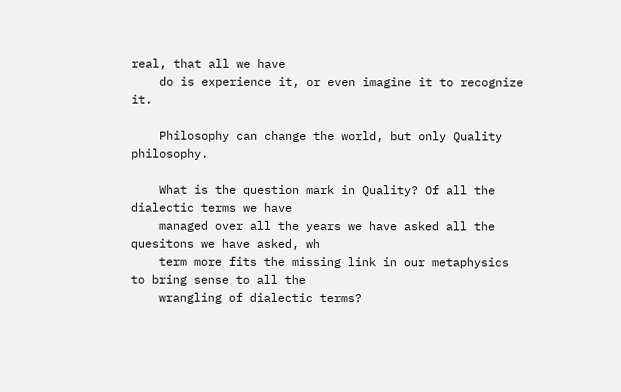real, that all we have
    do is experience it, or even imagine it to recognize it.

    Philosophy can change the world, but only Quality philosophy.

    What is the question mark in Quality? Of all the dialectic terms we have
    managed over all the years we have asked all the quesitons we have asked, wh
    term more fits the missing link in our metaphysics to bring sense to all the
    wrangling of dialectic terms?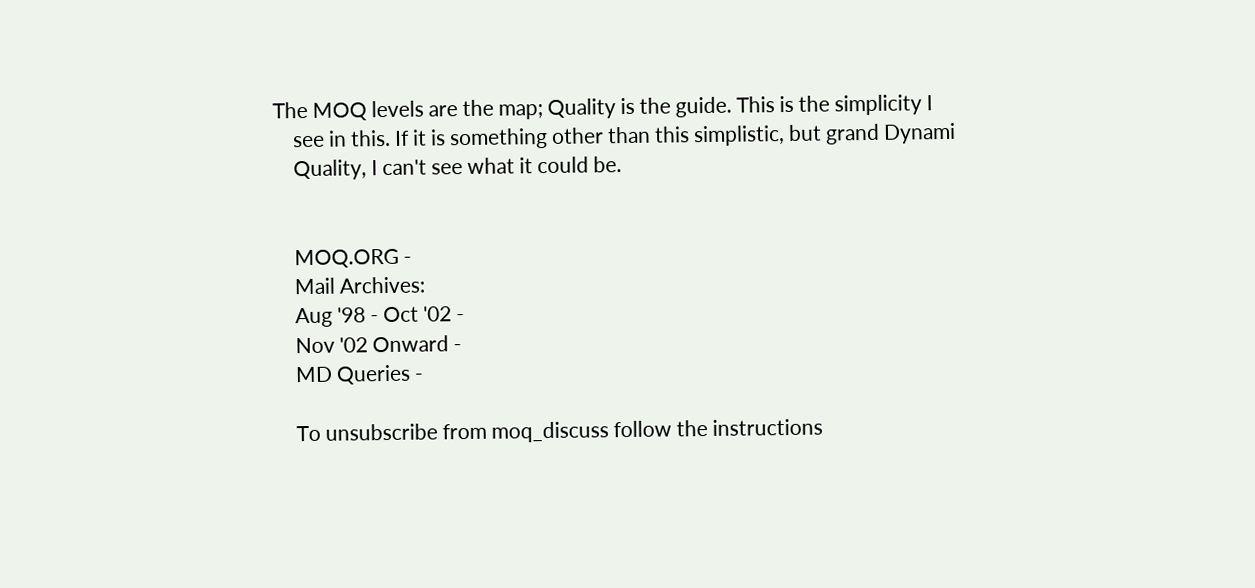The MOQ levels are the map; Quality is the guide. This is the simplicity I
    see in this. If it is something other than this simplistic, but grand Dynami
    Quality, I can't see what it could be.


    MOQ.ORG -
    Mail Archives:
    Aug '98 - Oct '02 -
    Nov '02 Onward -
    MD Queries -

    To unsubscribe from moq_discuss follow the instructions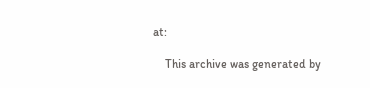at:

    This archive was generated by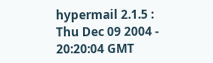hypermail 2.1.5 : Thu Dec 09 2004 - 20:20:04 GMT